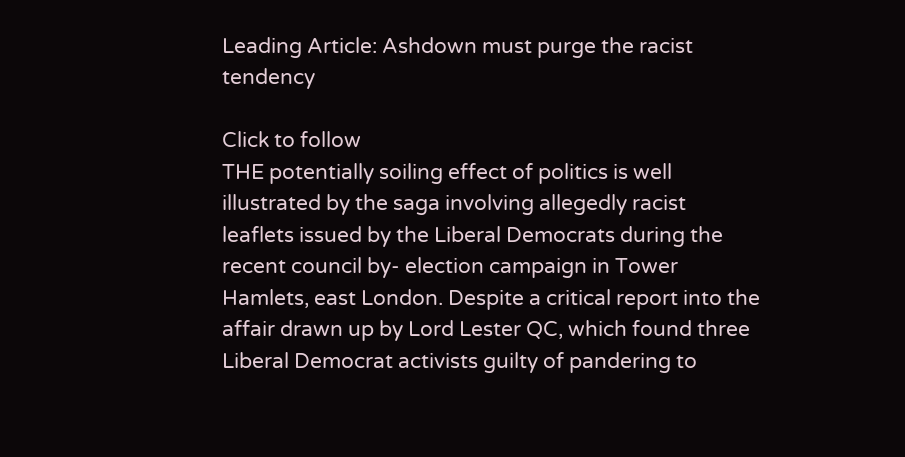Leading Article: Ashdown must purge the racist tendency

Click to follow
THE potentially soiling effect of politics is well illustrated by the saga involving allegedly racist leaflets issued by the Liberal Democrats during the recent council by- election campaign in Tower Hamlets, east London. Despite a critical report into the affair drawn up by Lord Lester QC, which found three Liberal Democrat activists guilty of pandering to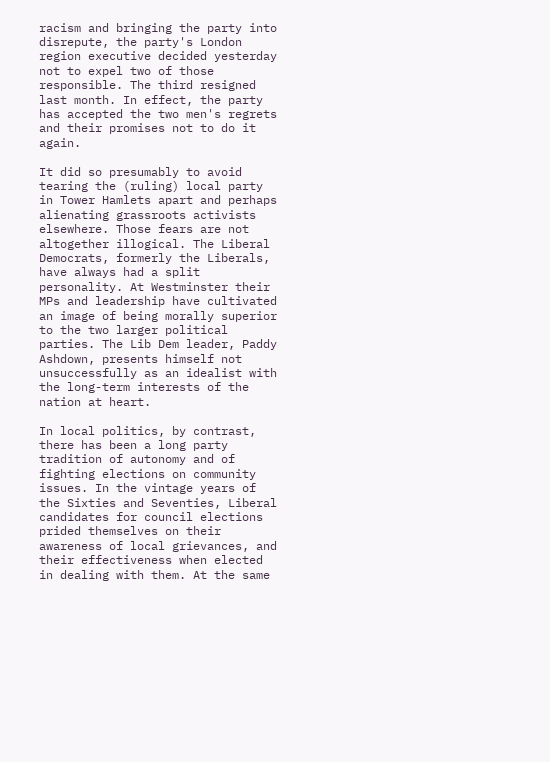racism and bringing the party into disrepute, the party's London region executive decided yesterday not to expel two of those responsible. The third resigned last month. In effect, the party has accepted the two men's regrets and their promises not to do it again.

It did so presumably to avoid tearing the (ruling) local party in Tower Hamlets apart and perhaps alienating grassroots activists elsewhere. Those fears are not altogether illogical. The Liberal Democrats, formerly the Liberals, have always had a split personality. At Westminster their MPs and leadership have cultivated an image of being morally superior to the two larger political parties. The Lib Dem leader, Paddy Ashdown, presents himself not unsuccessfully as an idealist with the long-term interests of the nation at heart.

In local politics, by contrast, there has been a long party tradition of autonomy and of fighting elections on community issues. In the vintage years of the Sixties and Seventies, Liberal candidates for council elections prided themselves on their awareness of local grievances, and their effectiveness when elected in dealing with them. At the same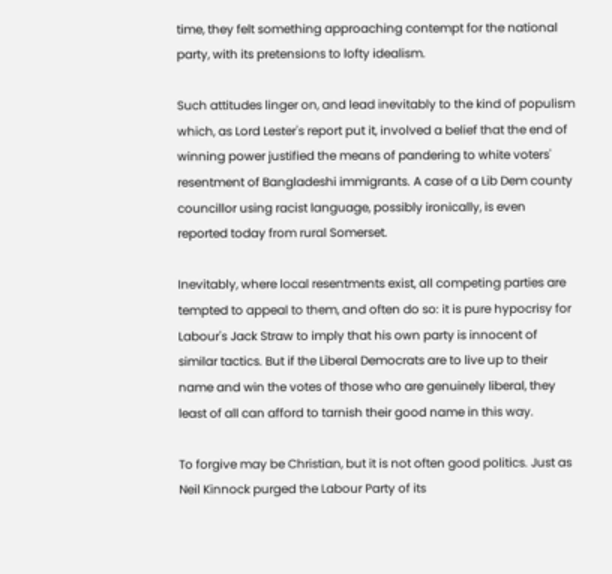time, they felt something approaching contempt for the national party, with its pretensions to lofty idealism.

Such attitudes linger on, and lead inevitably to the kind of populism which, as Lord Lester's report put it, involved a belief that the end of winning power justified the means of pandering to white voters' resentment of Bangladeshi immigrants. A case of a Lib Dem county councillor using racist language, possibly ironically, is even reported today from rural Somerset.

Inevitably, where local resentments exist, all competing parties are tempted to appeal to them, and often do so: it is pure hypocrisy for Labour's Jack Straw to imply that his own party is innocent of similar tactics. But if the Liberal Democrats are to live up to their name and win the votes of those who are genuinely liberal, they least of all can afford to tarnish their good name in this way.

To forgive may be Christian, but it is not often good politics. Just as Neil Kinnock purged the Labour Party of its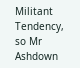Militant Tendency, so Mr Ashdown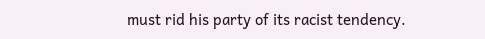must rid his party of its racist tendency.